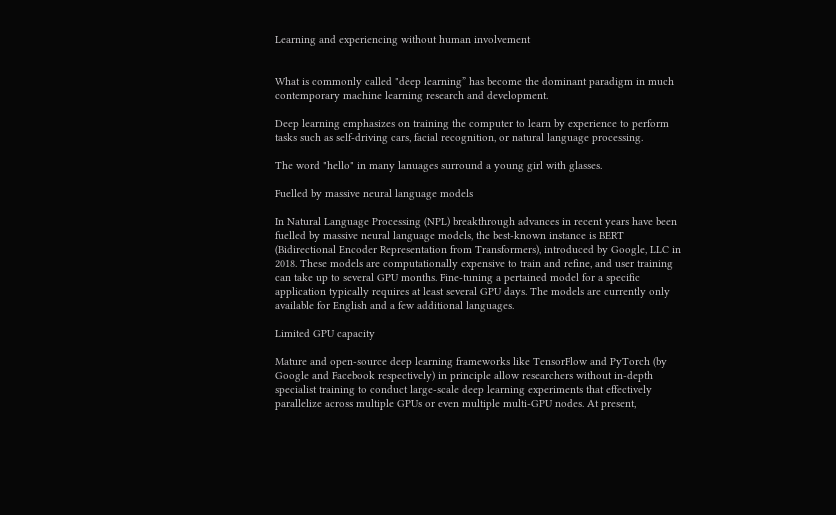Learning and experiencing without human involvement


What is commonly called "deep learning” has become the dominant paradigm in much contemporary machine learning research and development.

Deep learning emphasizes on training the computer to learn by experience to perform tasks such as self-driving cars, facial recognition, or natural language processing.

The word "hello" in many lanuages surround a young girl with glasses.

Fuelled by massive neural language models

In Natural Language Processing (NPL) breakthrough advances in recent years have been fuelled by massive neural language models, the best-known instance is BERT (Bidirectional Encoder Representation from Transformers), introduced by Google, LLC in 2018. These models are computationally expensive to train and refine, and user training can take up to several GPU months. Fine-tuning a pertained model for a specific application typically requires at least several GPU days. The models are currently only available for English and a few additional languages.

Limited GPU capacity

Mature and open-source deep learning frameworks like TensorFlow and PyTorch (by Google and Facebook respectively) in principle allow researchers without in-depth specialist training to conduct large-scale deep learning experiments that effectively parallelize across multiple GPUs or even multiple multi-GPU nodes. At present,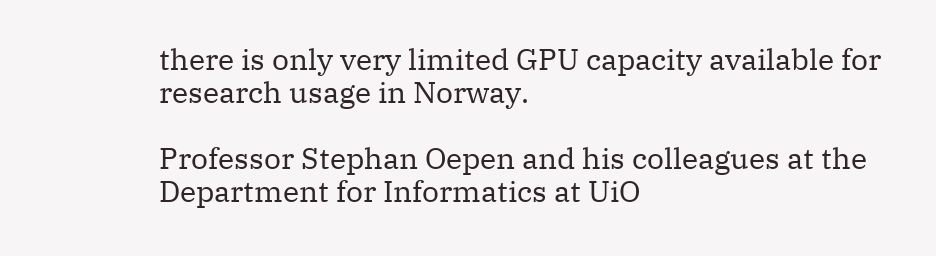there is only very limited GPU capacity available for research usage in Norway.

Professor Stephan Oepen and his colleagues at the Department for Informatics at UiO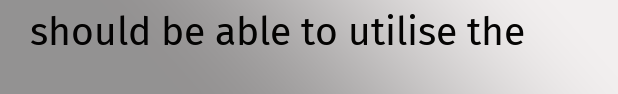should be able to utilise the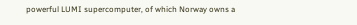powerful LUMI supercomputer, of which Norway owns a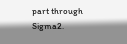part through Sigma2.